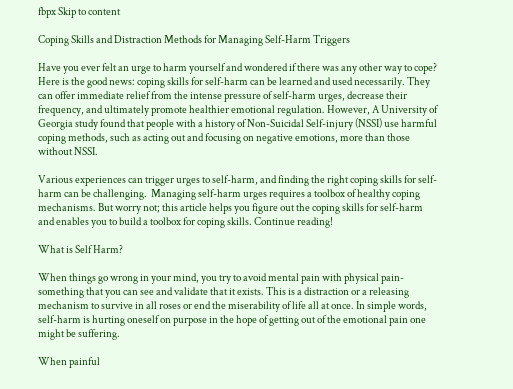fbpx Skip to content

Coping Skills and Distraction Methods for Managing Self-Harm Triggers

Have you ever felt an urge to harm yourself and wondered if there was any other way to cope? Here is the good news: coping skills for self-harm can be learned and used necessarily. They can offer immediate relief from the intense pressure of self-harm urges, decrease their frequency, and ultimately promote healthier emotional regulation. However, A University of Georgia study found that people with a history of Non-Suicidal Self-injury (NSSI) use harmful coping methods, such as acting out and focusing on negative emotions, more than those without NSSI.

Various experiences can trigger urges to self-harm, and finding the right coping skills for self-harm can be challenging.  Managing self-harm urges requires a toolbox of healthy coping mechanisms. But worry not; this article helps you figure out the coping skills for self-harm and enables you to build a toolbox for coping skills. Continue reading!

What is Self Harm?

When things go wrong in your mind, you try to avoid mental pain with physical pain- something that you can see and validate that it exists. This is a distraction or a releasing mechanism to survive in all roses or end the miserability of life all at once. In simple words, self-harm is hurting oneself on purpose in the hope of getting out of the emotional pain one might be suffering.

When painful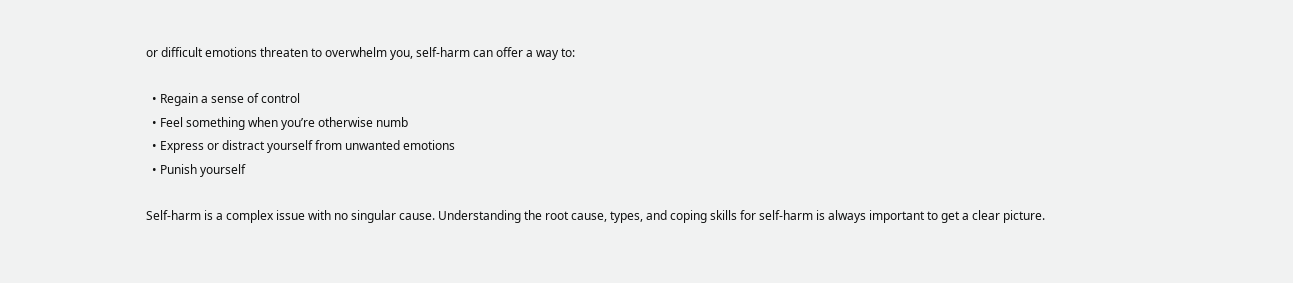or difficult emotions threaten to overwhelm you, self-harm can offer a way to:

  • Regain a sense of control
  • Feel something when you’re otherwise numb
  • Express or distract yourself from unwanted emotions
  • Punish yourself

Self-harm is a complex issue with no singular cause. Understanding the root cause, types, and coping skills for self-harm is always important to get a clear picture.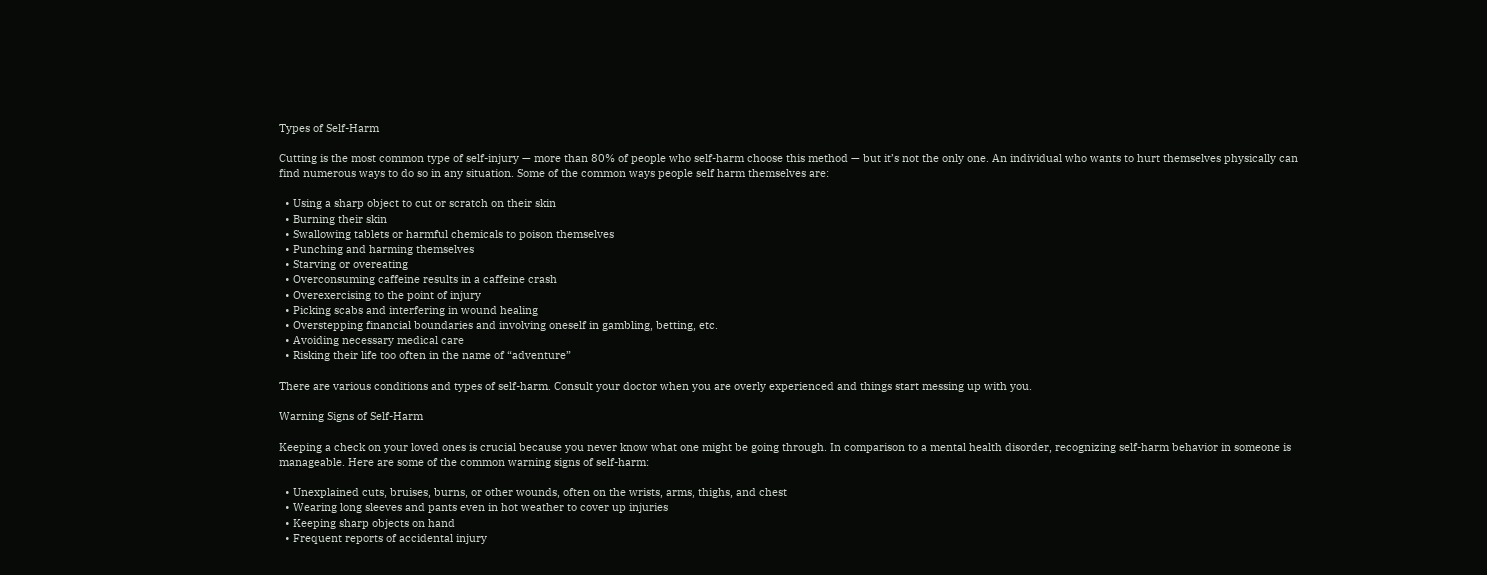Types of Self-Harm

Cutting is the most common type of self-injury — more than 80% of people who self-harm choose this method — but it’s not the only one. An individual who wants to hurt themselves physically can find numerous ways to do so in any situation. Some of the common ways people self harm themselves are:

  • Using a sharp object to cut or scratch on their skin
  • Burning their skin
  • Swallowing tablets or harmful chemicals to poison themselves
  • Punching and harming themselves
  • Starving or overeating
  • Overconsuming caffeine results in a caffeine crash
  • Overexercising to the point of injury
  • Picking scabs and interfering in wound healing
  • Overstepping financial boundaries and involving oneself in gambling, betting, etc.
  • Avoiding necessary medical care
  • Risking their life too often in the name of “adventure”

There are various conditions and types of self-harm. Consult your doctor when you are overly experienced and things start messing up with you.

Warning Signs of Self-Harm

Keeping a check on your loved ones is crucial because you never know what one might be going through. In comparison to a mental health disorder, recognizing self-harm behavior in someone is manageable. Here are some of the common warning signs of self-harm:

  • Unexplained cuts, bruises, burns, or other wounds, often on the wrists, arms, thighs, and chest
  • Wearing long sleeves and pants even in hot weather to cover up injuries
  • Keeping sharp objects on hand
  • Frequent reports of accidental injury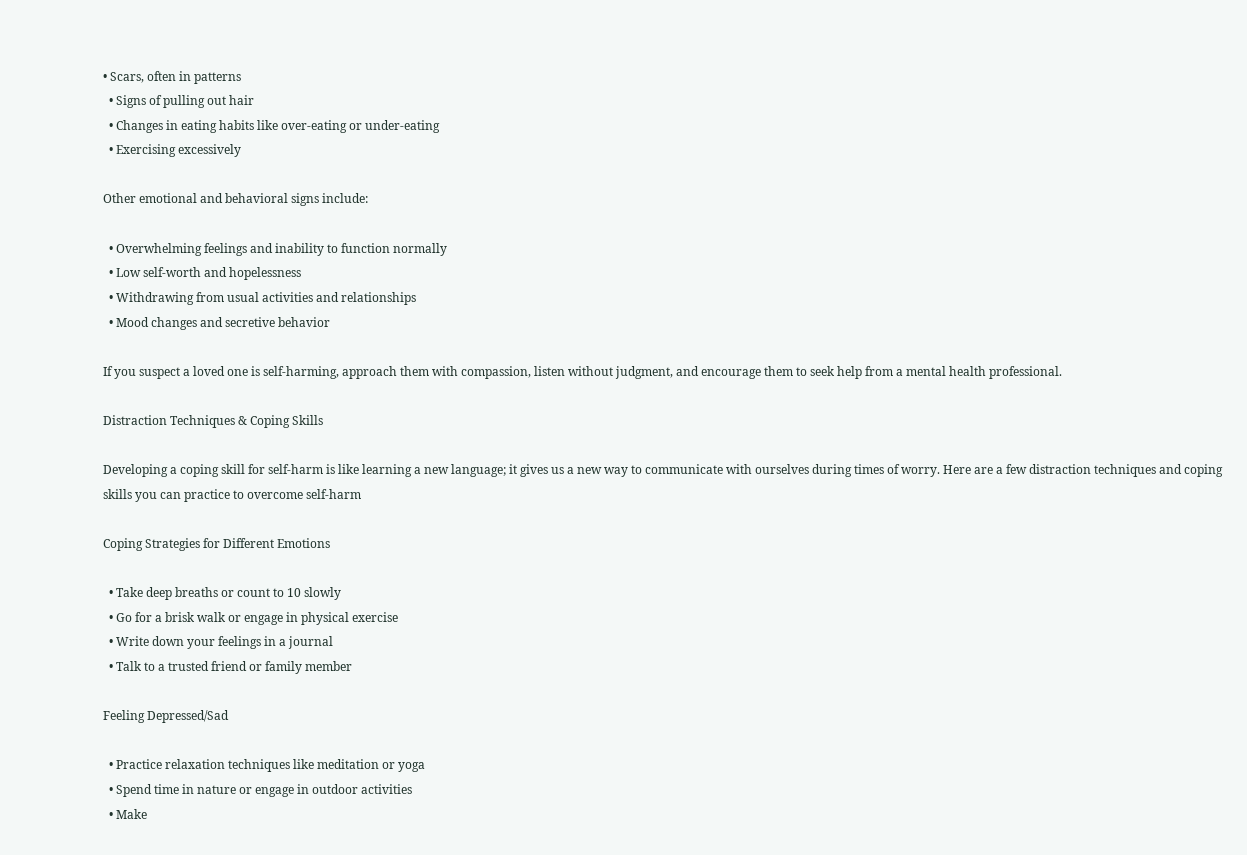• Scars, often in patterns
  • Signs of pulling out hair
  • Changes in eating habits like over-eating or under-eating
  • Exercising excessively

Other emotional and behavioral signs include:

  • Overwhelming feelings and inability to function normally
  • Low self-worth and hopelessness
  • Withdrawing from usual activities and relationships
  • Mood changes and secretive behavior

If you suspect a loved one is self-harming, approach them with compassion, listen without judgment, and encourage them to seek help from a mental health professional.

Distraction Techniques & Coping Skills

Developing a coping skill for self-harm is like learning a new language; it gives us a new way to communicate with ourselves during times of worry. Here are a few distraction techniques and coping skills you can practice to overcome self-harm

Coping Strategies for Different Emotions

  • Take deep breaths or count to 10 slowly
  • Go for a brisk walk or engage in physical exercise
  • Write down your feelings in a journal
  • Talk to a trusted friend or family member

Feeling Depressed/Sad

  • Practice relaxation techniques like meditation or yoga
  • Spend time in nature or engage in outdoor activities
  • Make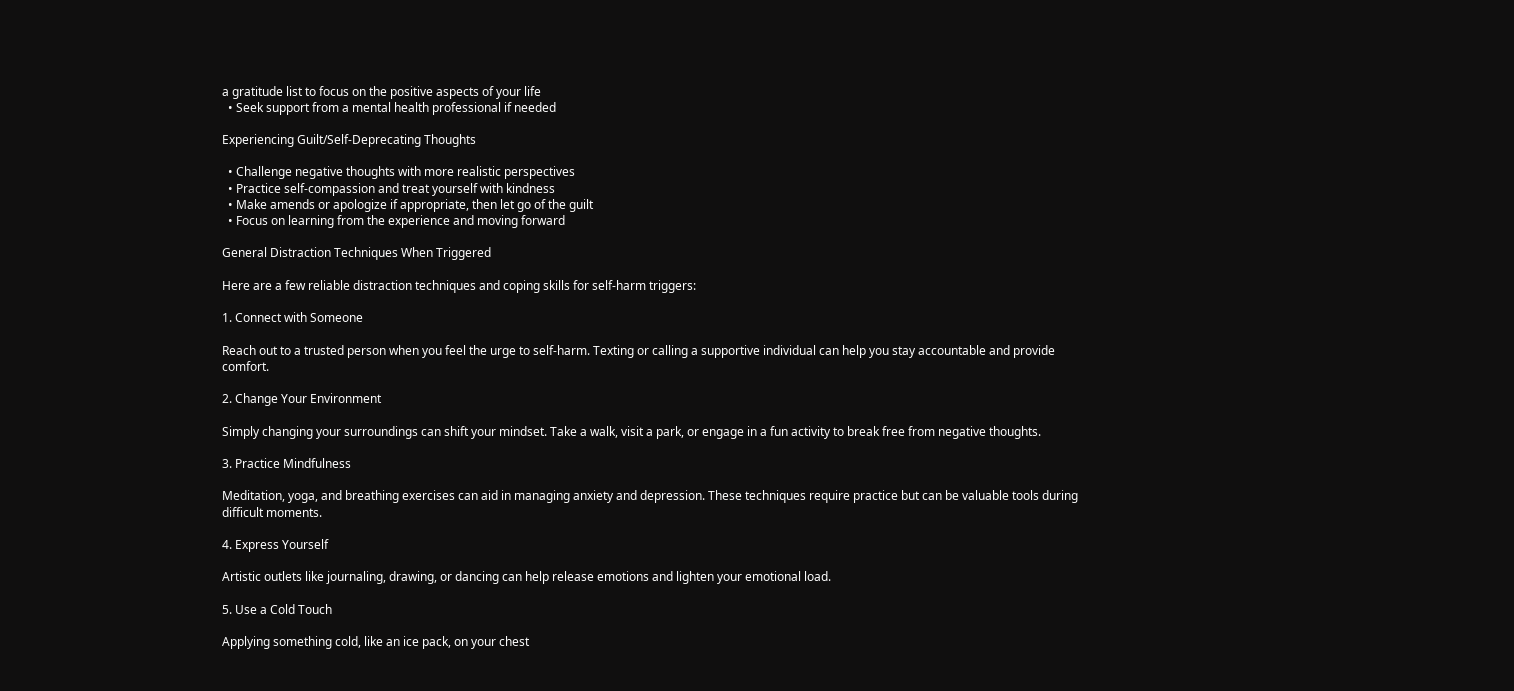a gratitude list to focus on the positive aspects of your life
  • Seek support from a mental health professional if needed

Experiencing Guilt/Self-Deprecating Thoughts

  • Challenge negative thoughts with more realistic perspectives
  • Practice self-compassion and treat yourself with kindness
  • Make amends or apologize if appropriate, then let go of the guilt
  • Focus on learning from the experience and moving forward

General Distraction Techniques When Triggered

Here are a few reliable distraction techniques and coping skills for self-harm triggers:

1. Connect with Someone

Reach out to a trusted person when you feel the urge to self-harm. Texting or calling a supportive individual can help you stay accountable and provide comfort.

2. Change Your Environment

Simply changing your surroundings can shift your mindset. Take a walk, visit a park, or engage in a fun activity to break free from negative thoughts.

3. Practice Mindfulness

Meditation, yoga, and breathing exercises can aid in managing anxiety and depression. These techniques require practice but can be valuable tools during difficult moments.

4. Express Yourself

Artistic outlets like journaling, drawing, or dancing can help release emotions and lighten your emotional load.

5. Use a Cold Touch

Applying something cold, like an ice pack, on your chest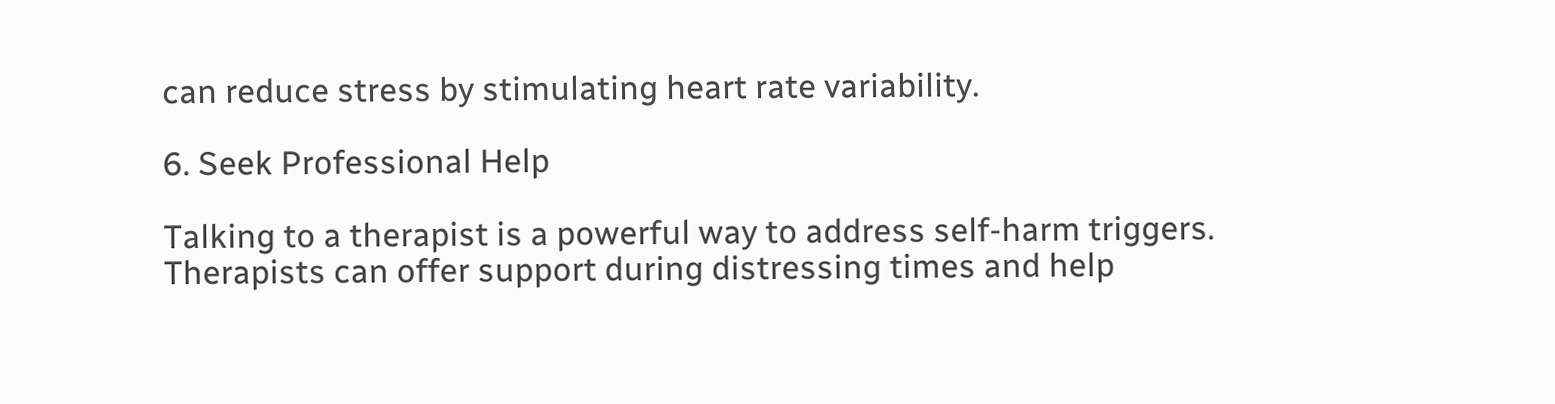can reduce stress by stimulating heart rate variability.

6. Seek Professional Help

Talking to a therapist is a powerful way to address self-harm triggers. Therapists can offer support during distressing times and help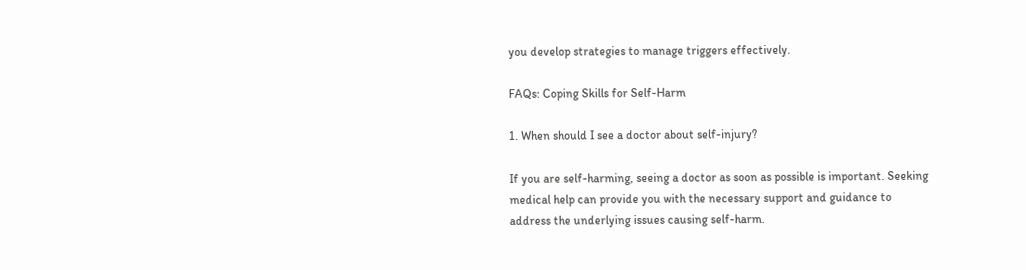you develop strategies to manage triggers effectively.

FAQs: Coping Skills for Self-Harm

1. When should I see a doctor about self-injury?

If you are self-harming, seeing a doctor as soon as possible is important. Seeking medical help can provide you with the necessary support and guidance to address the underlying issues causing self-harm.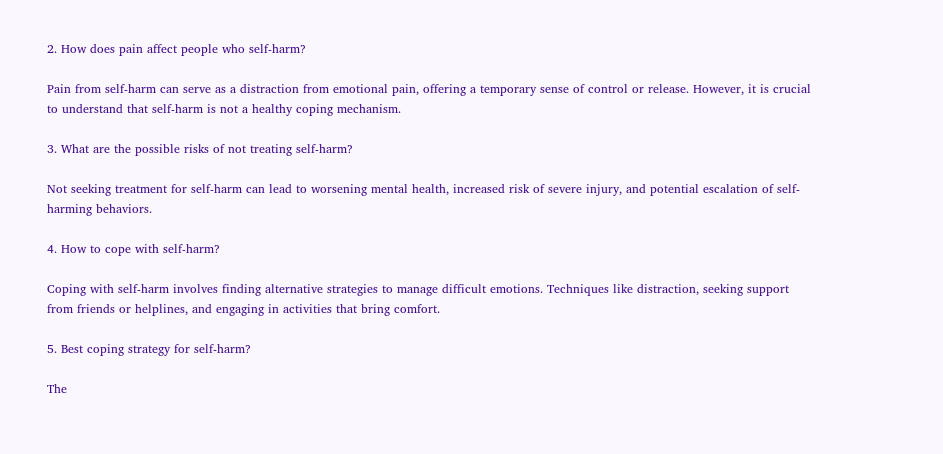2. How does pain affect people who self-harm?

Pain from self-harm can serve as a distraction from emotional pain, offering a temporary sense of control or release. However, it is crucial to understand that self-harm is not a healthy coping mechanism.

3. What are the possible risks of not treating self-harm?

Not seeking treatment for self-harm can lead to worsening mental health, increased risk of severe injury, and potential escalation of self-harming behaviors.

4. How to cope with self-harm?

Coping with self-harm involves finding alternative strategies to manage difficult emotions. Techniques like distraction, seeking support from friends or helplines, and engaging in activities that bring comfort.

5. Best coping strategy for self-harm?

The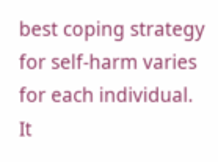best coping strategy for self-harm varies for each individual. It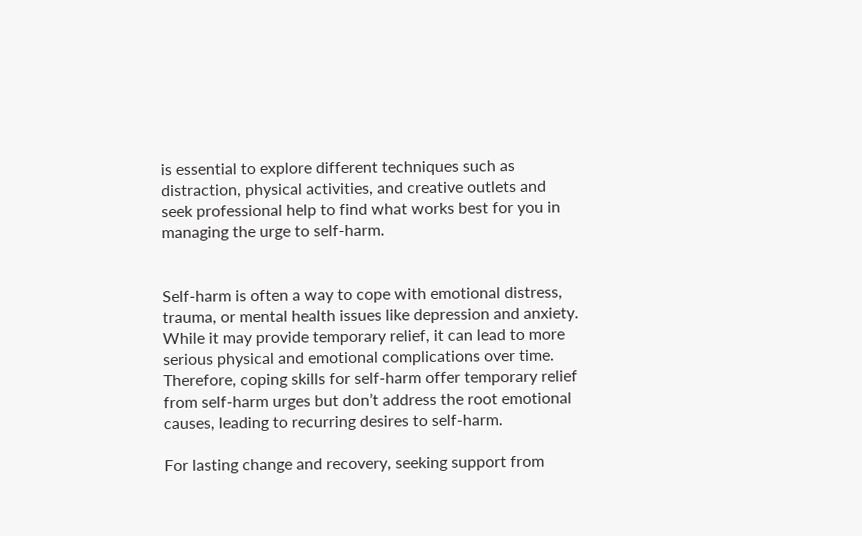is essential to explore different techniques such as distraction, physical activities, and creative outlets and seek professional help to find what works best for you in managing the urge to self-harm.


Self-harm is often a way to cope with emotional distress, trauma, or mental health issues like depression and anxiety. While it may provide temporary relief, it can lead to more serious physical and emotional complications over time. Therefore, coping skills for self-harm offer temporary relief from self-harm urges but don’t address the root emotional causes, leading to recurring desires to self-harm.

For lasting change and recovery, seeking support from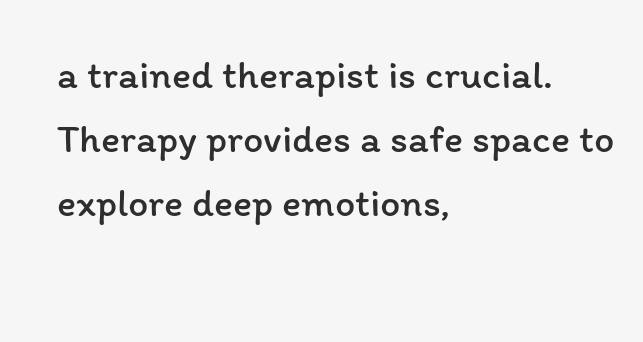a trained therapist is crucial. Therapy provides a safe space to explore deep emotions,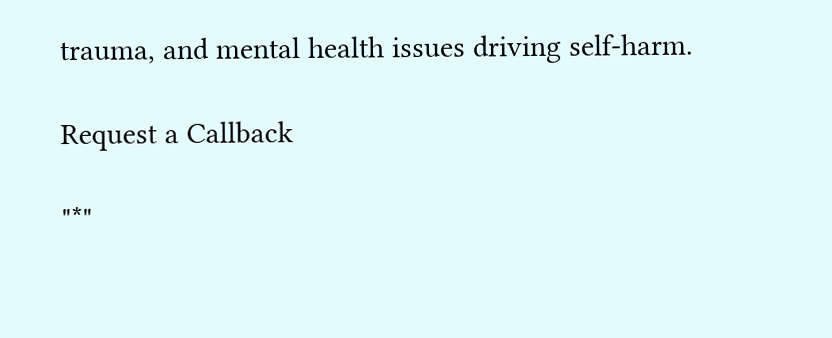trauma, and mental health issues driving self-harm.

Request a Callback

"*"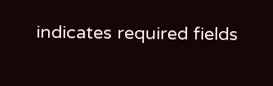indicates required fields